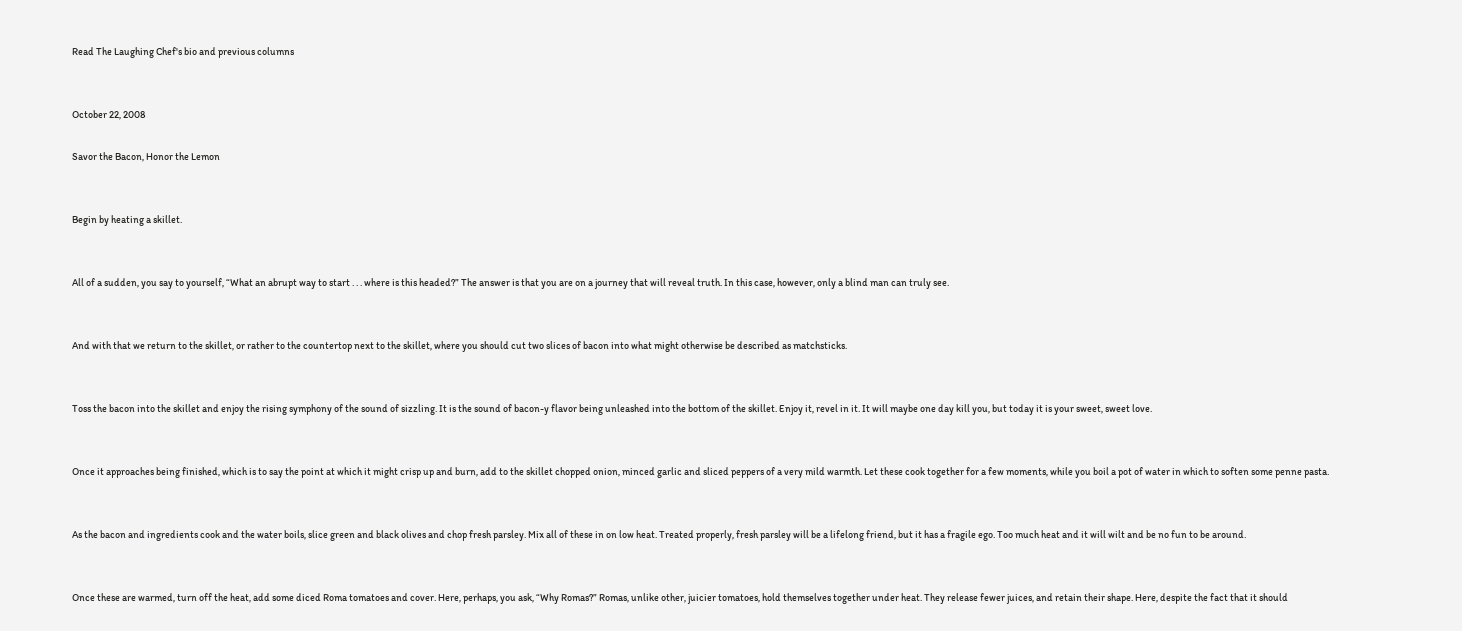Read The Laughing Chef's bio and previous columns


October 22, 2008

Savor the Bacon, Honor the Lemon


Begin by heating a skillet.


All of a sudden, you say to yourself, “What an abrupt way to start . . . where is this headed?” The answer is that you are on a journey that will reveal truth. In this case, however, only a blind man can truly see.


And with that we return to the skillet, or rather to the countertop next to the skillet, where you should cut two slices of bacon into what might otherwise be described as matchsticks.


Toss the bacon into the skillet and enjoy the rising symphony of the sound of sizzling. It is the sound of bacon-y flavor being unleashed into the bottom of the skillet. Enjoy it, revel in it. It will maybe one day kill you, but today it is your sweet, sweet love.


Once it approaches being finished, which is to say the point at which it might crisp up and burn, add to the skillet chopped onion, minced garlic and sliced peppers of a very mild warmth. Let these cook together for a few moments, while you boil a pot of water in which to soften some penne pasta.


As the bacon and ingredients cook and the water boils, slice green and black olives and chop fresh parsley. Mix all of these in on low heat. Treated properly, fresh parsley will be a lifelong friend, but it has a fragile ego. Too much heat and it will wilt and be no fun to be around.


Once these are warmed, turn off the heat, add some diced Roma tomatoes and cover. Here, perhaps, you ask, “Why Romas?” Romas, unlike other, juicier tomatoes, hold themselves together under heat. They release fewer juices, and retain their shape. Here, despite the fact that it should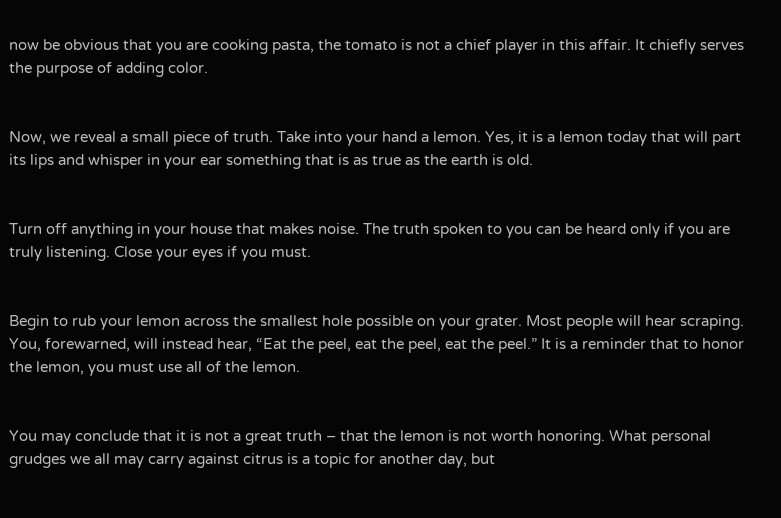now be obvious that you are cooking pasta, the tomato is not a chief player in this affair. It chiefly serves the purpose of adding color.


Now, we reveal a small piece of truth. Take into your hand a lemon. Yes, it is a lemon today that will part its lips and whisper in your ear something that is as true as the earth is old.


Turn off anything in your house that makes noise. The truth spoken to you can be heard only if you are truly listening. Close your eyes if you must.


Begin to rub your lemon across the smallest hole possible on your grater. Most people will hear scraping. You, forewarned, will instead hear, “Eat the peel, eat the peel, eat the peel.” It is a reminder that to honor the lemon, you must use all of the lemon.


You may conclude that it is not a great truth – that the lemon is not worth honoring. What personal grudges we all may carry against citrus is a topic for another day, but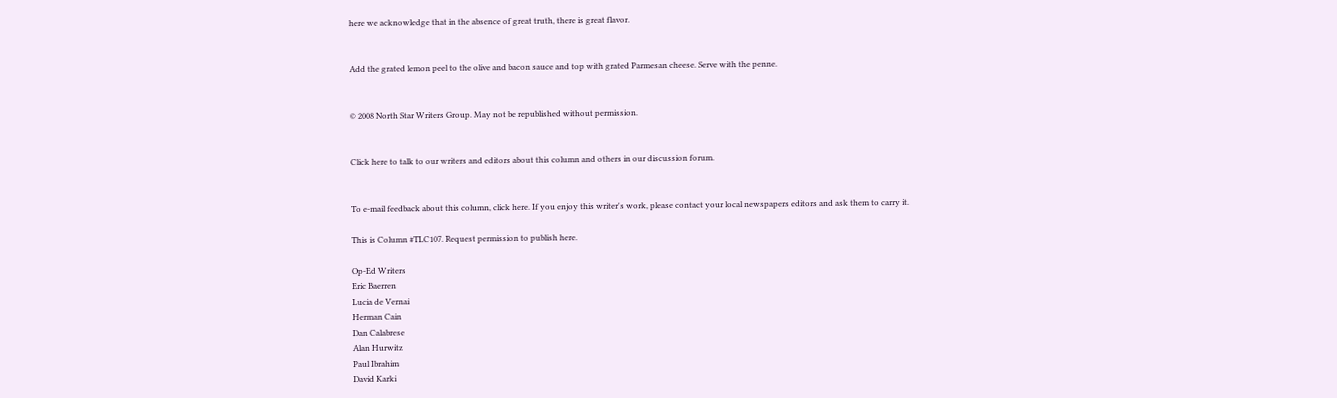here we acknowledge that in the absence of great truth, there is great flavor.


Add the grated lemon peel to the olive and bacon sauce and top with grated Parmesan cheese. Serve with the penne.


© 2008 North Star Writers Group. May not be republished without permission.


Click here to talk to our writers and editors about this column and others in our discussion forum.


To e-mail feedback about this column, click here. If you enjoy this writer's work, please contact your local newspapers editors and ask them to carry it.

This is Column #TLC107. Request permission to publish here.

Op-Ed Writers
Eric Baerren
Lucia de Vernai
Herman Cain
Dan Calabrese
Alan Hurwitz
Paul Ibrahim
David Karki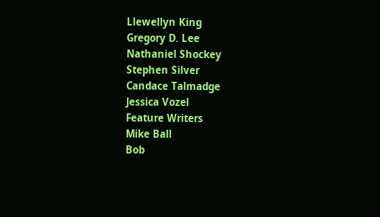Llewellyn King
Gregory D. Lee
Nathaniel Shockey
Stephen Silver
Candace Talmadge
Jessica Vozel
Feature Writers
Mike Ball
Bob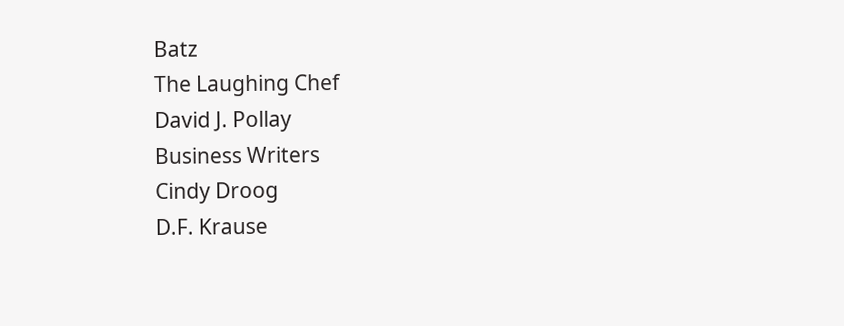Batz
The Laughing Chef
David J. Pollay
Business Writers
Cindy Droog
D.F. Krause